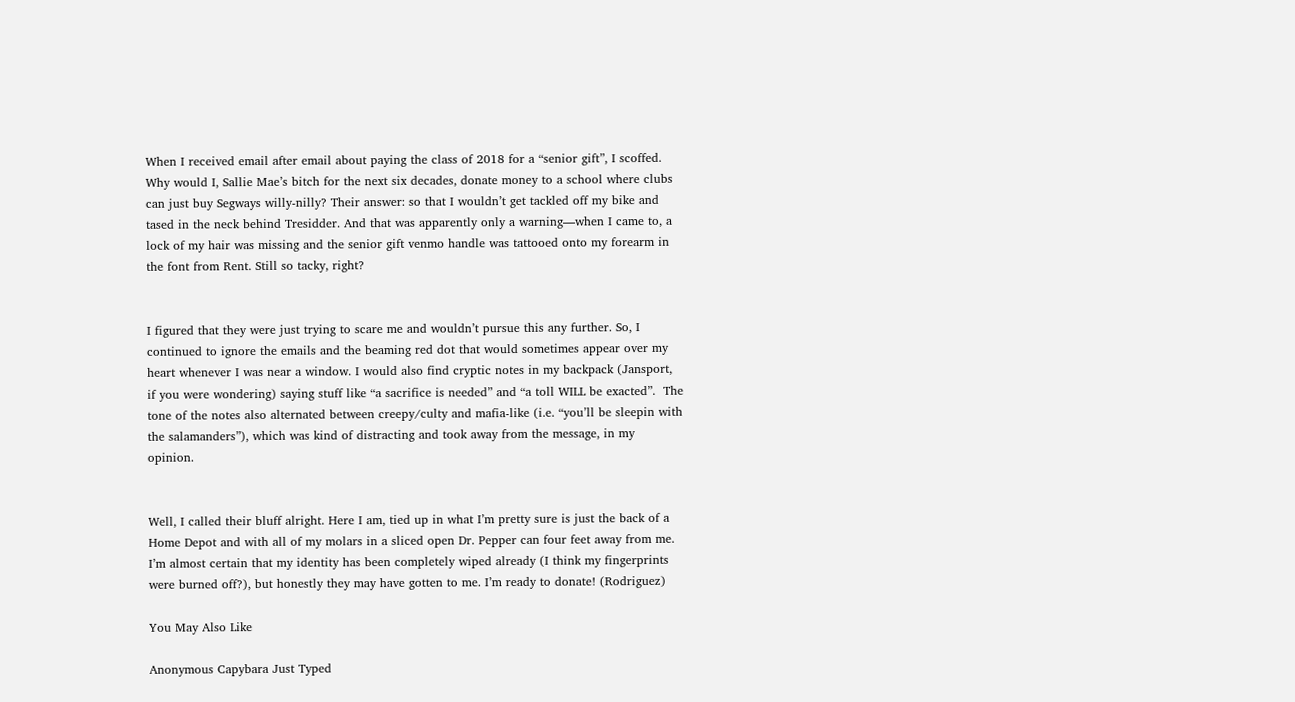When I received email after email about paying the class of 2018 for a “senior gift”, I scoffed. Why would I, Sallie Mae’s bitch for the next six decades, donate money to a school where clubs can just buy Segways willy-nilly? Their answer: so that I wouldn’t get tackled off my bike and tased in the neck behind Tresidder. And that was apparently only a warning—when I came to, a lock of my hair was missing and the senior gift venmo handle was tattooed onto my forearm in the font from Rent. Still so tacky, right?


I figured that they were just trying to scare me and wouldn’t pursue this any further. So, I continued to ignore the emails and the beaming red dot that would sometimes appear over my heart whenever I was near a window. I would also find cryptic notes in my backpack (Jansport, if you were wondering) saying stuff like “a sacrifice is needed” and “a toll WILL be exacted”.  The tone of the notes also alternated between creepy/culty and mafia-like (i.e. “you’ll be sleepin with the salamanders”), which was kind of distracting and took away from the message, in my opinion.


Well, I called their bluff alright. Here I am, tied up in what I’m pretty sure is just the back of a Home Depot and with all of my molars in a sliced open Dr. Pepper can four feet away from me. I’m almost certain that my identity has been completely wiped already (I think my fingerprints were burned off?), but honestly they may have gotten to me. I’m ready to donate! (Rodriguez)

You May Also Like

Anonymous Capybara Just Typed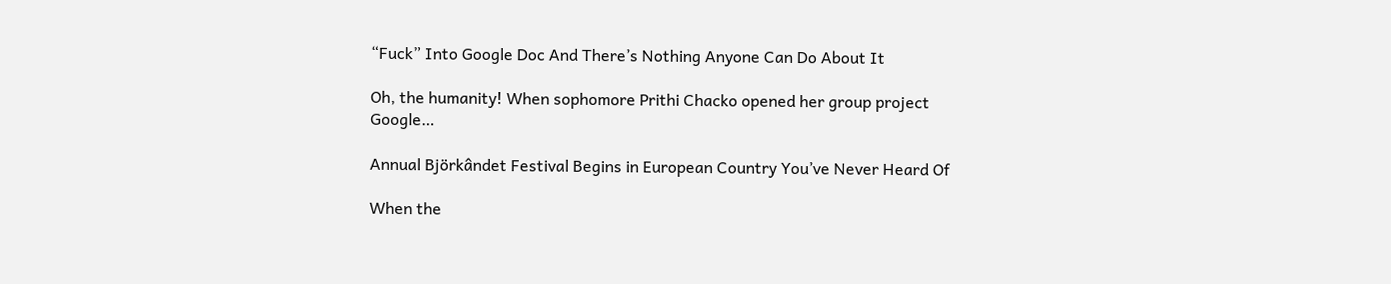“Fuck” Into Google Doc And There’s Nothing Anyone Can Do About It

Oh, the humanity! When sophomore Prithi Chacko opened her group project Google…

Annual Björkândet Festival Begins in European Country You’ve Never Heard Of

When the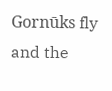Gornūks fly and the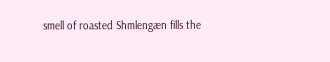smell of roasted Shmlengæn fills the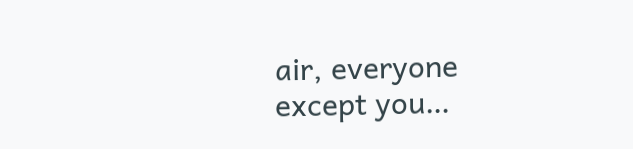air, everyone except you…